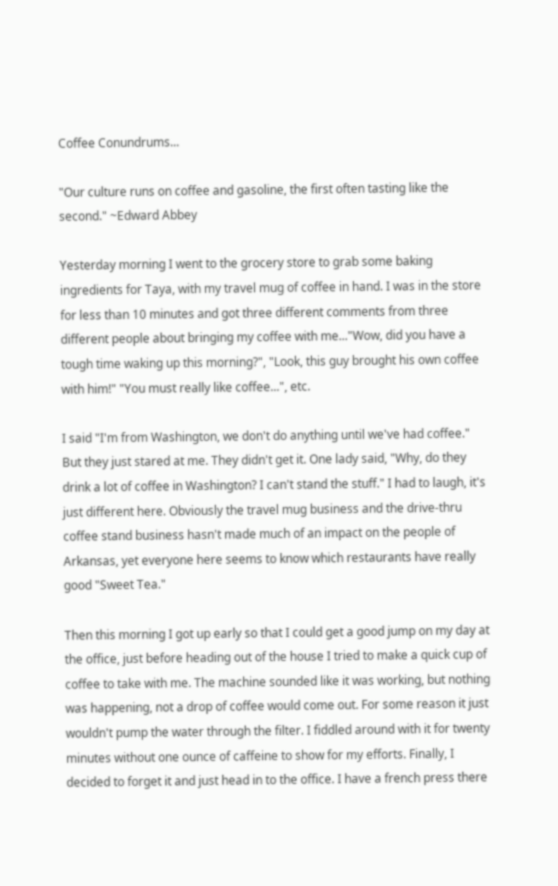Coffee Conundrums...

"Our culture runs on coffee and gasoline, the first often tasting like the second." ~Edward Abbey

Yesterday morning I went to the grocery store to grab some baking ingredients for Taya, with my travel mug of coffee in hand. I was in the store for less than 10 minutes and got three different comments from three different people about bringing my coffee with me..."Wow, did you have a tough time waking up this morning?", "Look, this guy brought his own coffee with him!" "You must really like coffee...", etc.

I said "I'm from Washington, we don't do anything until we've had coffee." But they just stared at me. They didn't get it. One lady said, "Why, do they drink a lot of coffee in Washington? I can't stand the stuff." I had to laugh, it's just different here. Obviously the travel mug business and the drive-thru coffee stand business hasn't made much of an impact on the people of Arkansas, yet everyone here seems to know which restaurants have really good "Sweet Tea."

Then this morning I got up early so that I could get a good jump on my day at the office, just before heading out of the house I tried to make a quick cup of coffee to take with me. The machine sounded like it was working, but nothing was happening, not a drop of coffee would come out. For some reason it just wouldn't pump the water through the filter. I fiddled around with it for twenty minutes without one ounce of caffeine to show for my efforts. Finally, I decided to forget it and just head in to the office. I have a french press there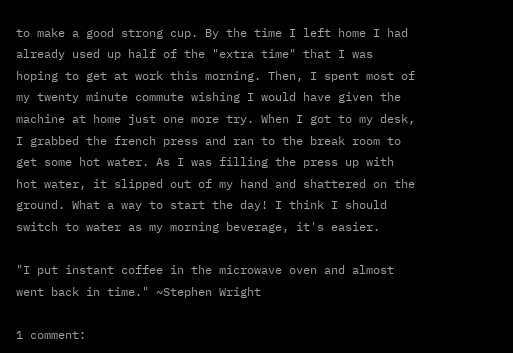to make a good strong cup. By the time I left home I had already used up half of the "extra time" that I was hoping to get at work this morning. Then, I spent most of my twenty minute commute wishing I would have given the machine at home just one more try. When I got to my desk, I grabbed the french press and ran to the break room to get some hot water. As I was filling the press up with hot water, it slipped out of my hand and shattered on the ground. What a way to start the day! I think I should switch to water as my morning beverage, it's easier.

"I put instant coffee in the microwave oven and almost went back in time." ~Stephen Wright

1 comment: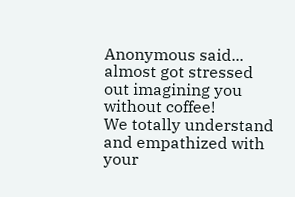Anonymous said... almost got stressed out imagining you without coffee!
We totally understand and empathized with your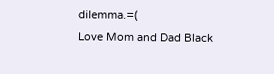dilemma.=(
Love Mom and Dad Black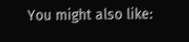You might also like: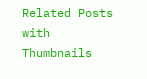Related Posts with Thumbnails